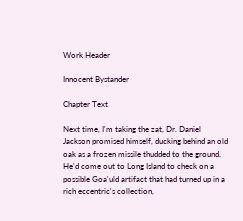Work Header

Innocent Bystander

Chapter Text

Next time, I'm taking the zat, Dr. Daniel Jackson promised himself, ducking behind an old oak as a frozen missile thudded to the ground. He'd come out to Long Island to check on a possible Goa'uld artifact that had turned up in a rich eccentric's collection,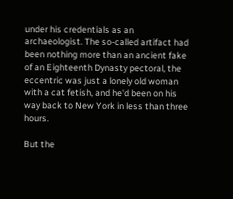under his credentials as an archaeologist. The so-called artifact had been nothing more than an ancient fake of an Eighteenth Dynasty pectoral, the eccentric was just a lonely old woman with a cat fetish, and he'd been on his way back to New York in less than three hours.

But the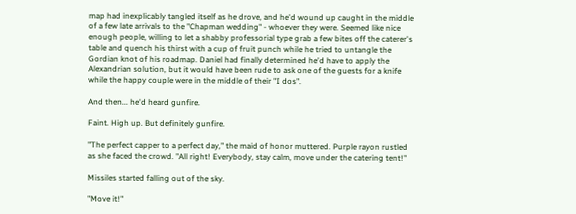map had inexplicably tangled itself as he drove, and he'd wound up caught in the middle of a few late arrivals to the "Chapman wedding" - whoever they were. Seemed like nice enough people, willing to let a shabby professorial type grab a few bites off the caterer's table and quench his thirst with a cup of fruit punch while he tried to untangle the Gordian knot of his roadmap. Daniel had finally determined he'd have to apply the Alexandrian solution, but it would have been rude to ask one of the guests for a knife while the happy couple were in the middle of their "I dos".

And then... he'd heard gunfire.

Faint. High up. But definitely gunfire.

"The perfect capper to a perfect day," the maid of honor muttered. Purple rayon rustled as she faced the crowd. "All right! Everybody, stay calm, move under the catering tent!"

Missiles started falling out of the sky.

"Move it!"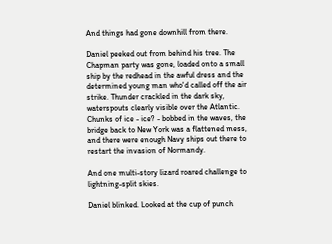And things had gone downhill from there.

Daniel peeked out from behind his tree. The Chapman party was gone, loaded onto a small ship by the redhead in the awful dress and the determined young man who'd called off the air strike. Thunder crackled in the dark sky, waterspouts clearly visible over the Atlantic. Chunks of ice - ice? - bobbed in the waves, the bridge back to New York was a flattened mess, and there were enough Navy ships out there to restart the invasion of Normandy.

And one multi-story lizard roared challenge to lightning-split skies.

Daniel blinked. Looked at the cup of punch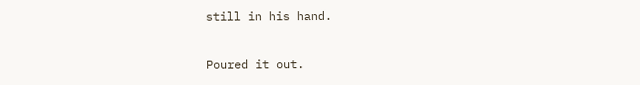still in his hand.

Poured it out.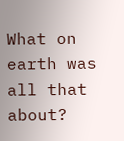What on earth was all that about?